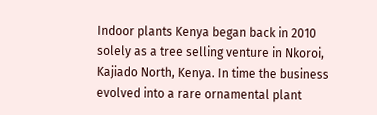Indoor plants Kenya began back in 2010 solely as a tree selling venture in Nkoroi, Kajiado North, Kenya. In time the business evolved into a rare ornamental plant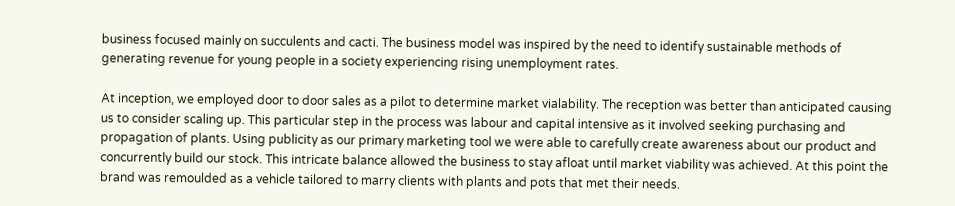business focused mainly on succulents and cacti. The business model was inspired by the need to identify sustainable methods of generating revenue for young people in a society experiencing rising unemployment rates.

At inception, we employed door to door sales as a pilot to determine market vialability. The reception was better than anticipated causing us to consider scaling up. This particular step in the process was labour and capital intensive as it involved seeking purchasing and propagation of plants. Using publicity as our primary marketing tool we were able to carefully create awareness about our product and concurrently build our stock. This intricate balance allowed the business to stay afloat until market viability was achieved. At this point the brand was remoulded as a vehicle tailored to marry clients with plants and pots that met their needs.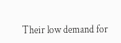Their low demand for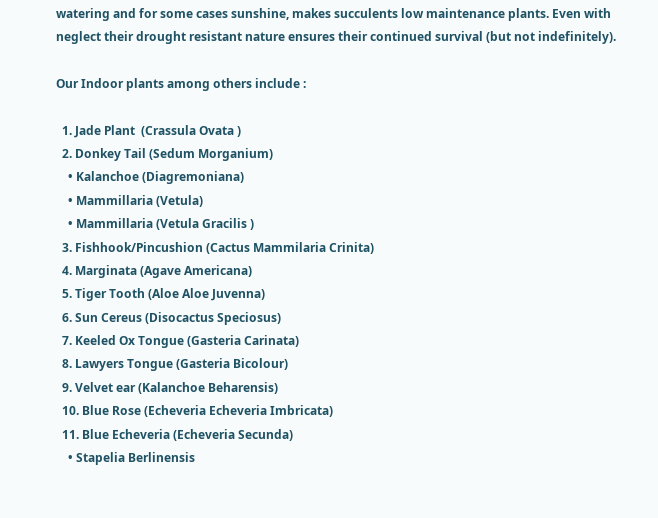watering and for some cases sunshine, makes succulents low maintenance plants. Even with neglect their drought resistant nature ensures their continued survival (but not indefinitely).

Our Indoor plants among others include :

  1. Jade Plant  (Crassula Ovata )
  2. Donkey Tail (Sedum Morganium)
    • Kalanchoe (Diagremoniana)
    • Mammillaria (Vetula)
    • Mammillaria (Vetula Gracilis )
  3. Fishhook/Pincushion (Cactus Mammilaria Crinita)
  4. Marginata (Agave Americana)
  5. Tiger Tooth (Aloe Aloe Juvenna)
  6. Sun Cereus (Disocactus Speciosus)
  7. Keeled Ox Tongue (Gasteria Carinata)
  8. Lawyers Tongue (Gasteria Bicolour)
  9. Velvet ear (Kalanchoe Beharensis)
  10. Blue Rose (Echeveria Echeveria Imbricata)
  11. Blue Echeveria (Echeveria Secunda)
    • Stapelia Berlinensis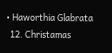• Haworthia Glabrata
  12. Christamas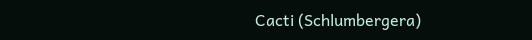Cacti (Schlumbergera)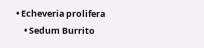• Echeveria prolifera
    • Sedum Burrito